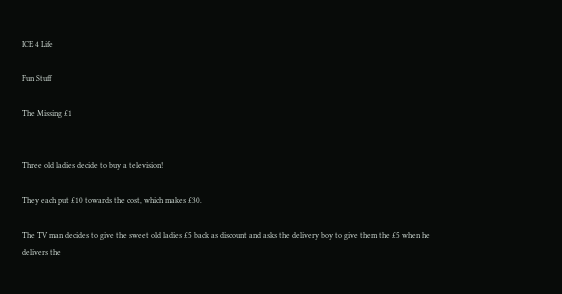ICE 4 Life

Fun Stuff

The Missing £1


Three old ladies decide to buy a television!

They each put £10 towards the cost, which makes £30.

The TV man decides to give the sweet old ladies £5 back as discount and asks the delivery boy to give them the £5 when he delivers the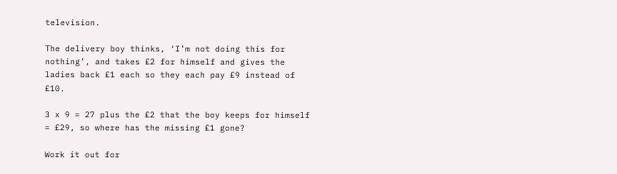television.

The delivery boy thinks, ‘I’m not doing this for nothing’, and takes £2 for himself and gives the ladies back £1 each so they each pay £9 instead of £10.

3 x 9 = 27 plus the £2 that the boy keeps for himself = £29, so where has the missing £1 gone?

Work it out for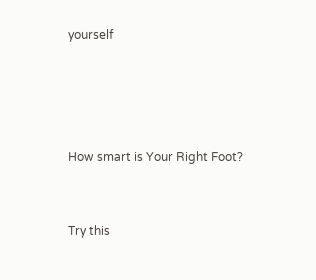yourself




How smart is Your Right Foot?


Try this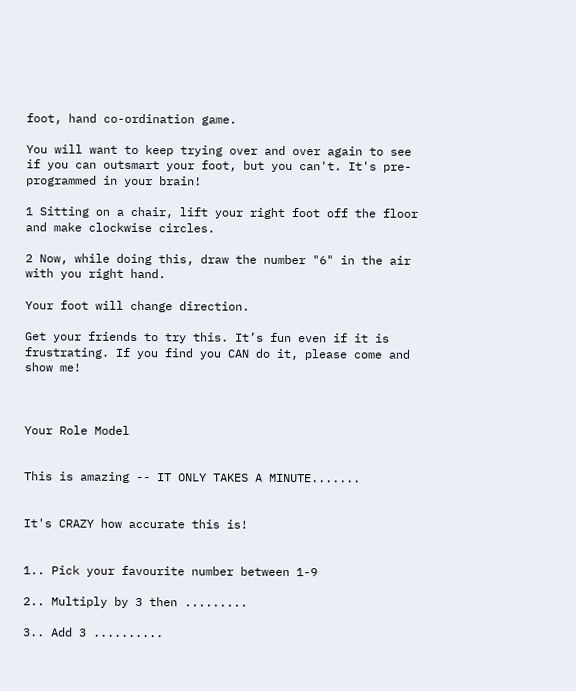foot, hand co-ordination game.

You will want to keep trying over and over again to see if you can outsmart your foot, but you can't. It's pre-programmed in your brain!

1 Sitting on a chair, lift your right foot off the floor and make clockwise circles.

2 Now, while doing this, draw the number "6" in the air with you right hand.

Your foot will change direction.

Get your friends to try this. It’s fun even if it is frustrating. If you find you CAN do it, please come and show me!



Your Role Model


This is amazing -- IT ONLY TAKES A MINUTE.......


It's CRAZY how accurate this is!


1.. Pick your favourite number between 1-9

2.. Multiply by 3 then .........

3.. Add 3 ..........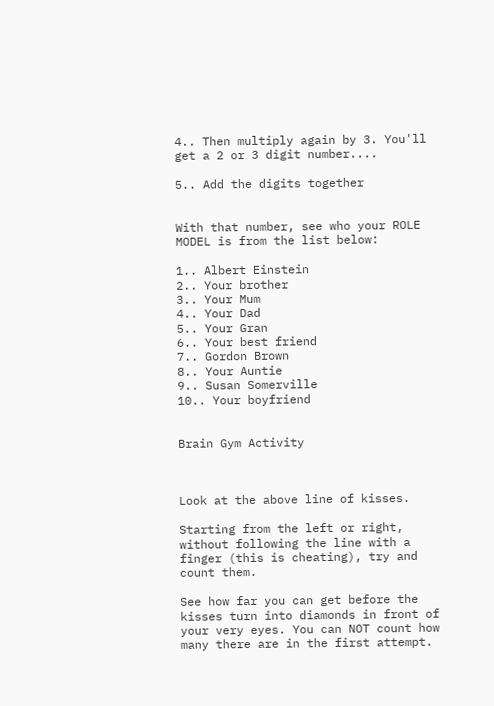4.. Then multiply again by 3. You'll get a 2 or 3 digit number....

5.. Add the digits together


With that number, see who your ROLE MODEL is from the list below:

1.. Albert Einstein
2.. Your brother
3.. Your Mum
4.. Your Dad
5.. Your Gran
6.. Your best friend
7.. Gordon Brown
8.. Your Auntie
9.. Susan Somerville
10.. Your boyfriend


Brain Gym Activity



Look at the above line of kisses.

Starting from the left or right, without following the line with a finger (this is cheating), try and count them.

See how far you can get before the kisses turn into diamonds in front of your very eyes. You can NOT count how many there are in the first attempt.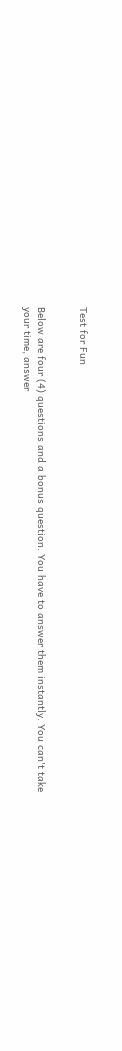Test for Fun


Below are four (4) questions and a bonus question. You have to answer them instantly. You can't take your time, answer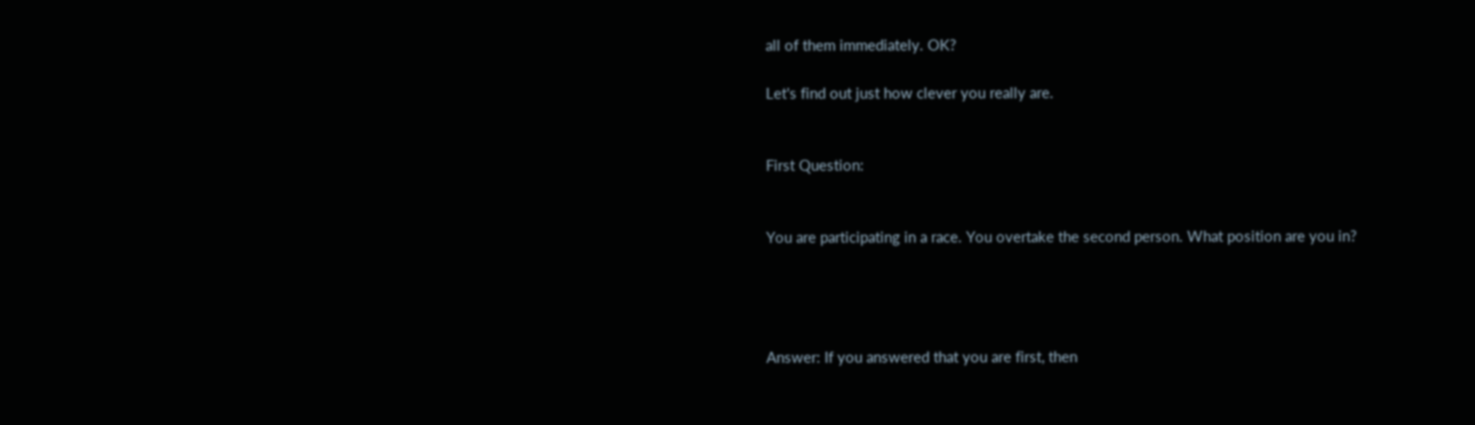all of them immediately. OK?

Let's find out just how clever you really are.


First Question:


You are participating in a race. You overtake the second person. What position are you in?




Answer: If you answered that you are first, then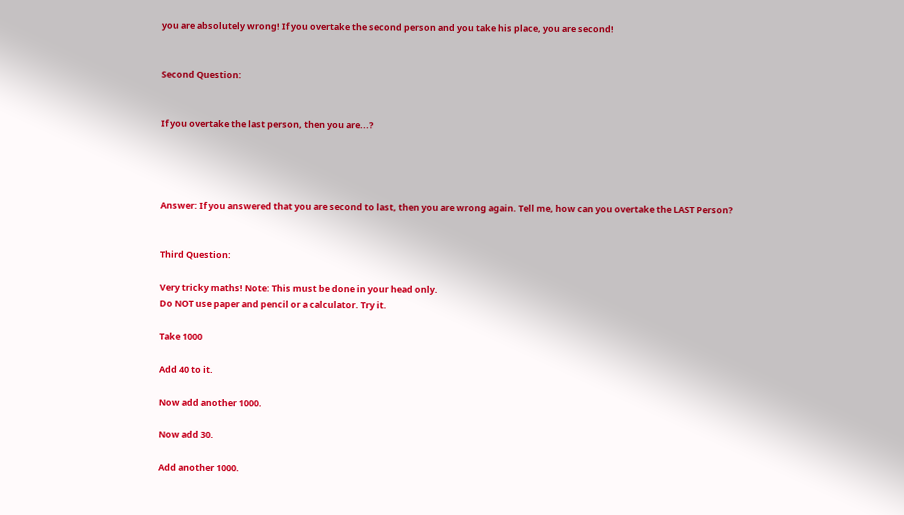you are absolutely wrong! If you overtake the second person and you take his place, you are second!


Second Question:


If you overtake the last person, then you are...?




Answer: If you answered that you are second to last, then you are wrong again. Tell me, how can you overtake the LAST Person?


Third Question:

Very tricky maths! Note: This must be done in your head only.
Do NOT use paper and pencil or a calculator. Try it.

Take 1000

Add 40 to it.

Now add another 1000.

Now add 30.

Add another 1000.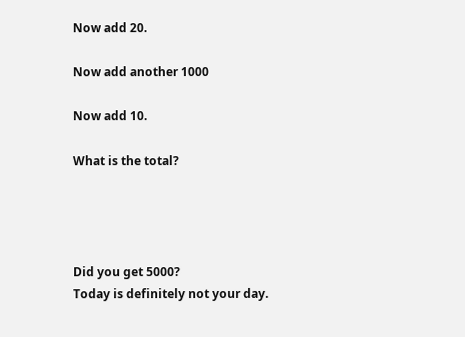Now add 20.

Now add another 1000

Now add 10.

What is the total?




Did you get 5000?
Today is definitely not your day.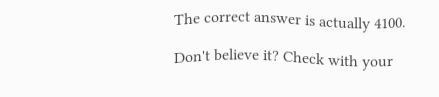The correct answer is actually 4100.

Don't believe it? Check with your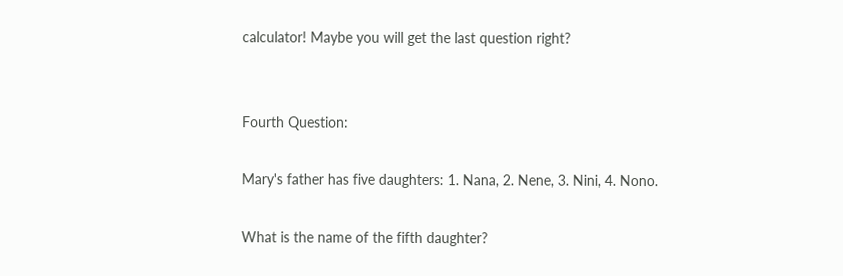calculator! Maybe you will get the last question right?


Fourth Question:

Mary's father has five daughters: 1. Nana, 2. Nene, 3. Nini, 4. Nono.

What is the name of the fifth daughter?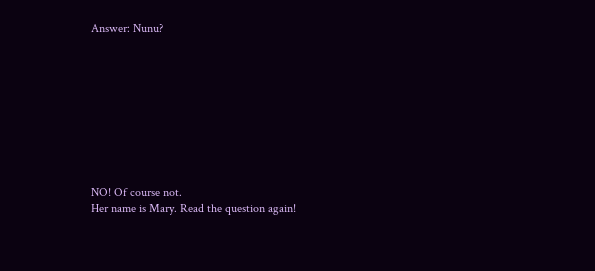Answer: Nunu?









NO! Of course not.
Her name is Mary. Read the question again!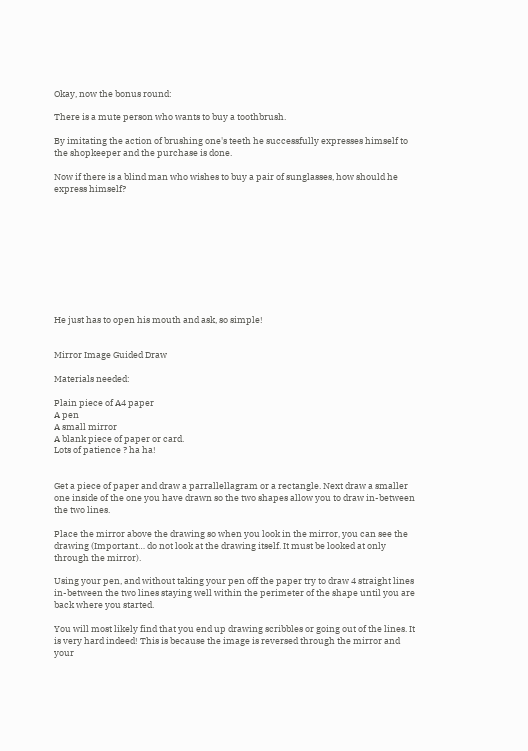Okay, now the bonus round:

There is a mute person who wants to buy a toothbrush.

By imitating the action of brushing one's teeth he successfully expresses himself to the shopkeeper and the purchase is done.

Now if there is a blind man who wishes to buy a pair of sunglasses, how should he express himself?










He just has to open his mouth and ask, so simple!


Mirror Image Guided Draw

Materials needed:

Plain piece of A4 paper
A pen
A small mirror
A blank piece of paper or card.
Lots of patience ? ha ha!


Get a piece of paper and draw a parrallellagram or a rectangle. Next draw a smaller one inside of the one you have drawn so the two shapes allow you to draw in-between the two lines.

Place the mirror above the drawing so when you look in the mirror, you can see the drawing (Important… do not look at the drawing itself. It must be looked at only through the mirror).

Using your pen, and without taking your pen off the paper try to draw 4 straight lines in-between the two lines staying well within the perimeter of the shape until you are back where you started.

You will most likely find that you end up drawing scribbles or going out of the lines. It is very hard indeed! This is because the image is reversed through the mirror and your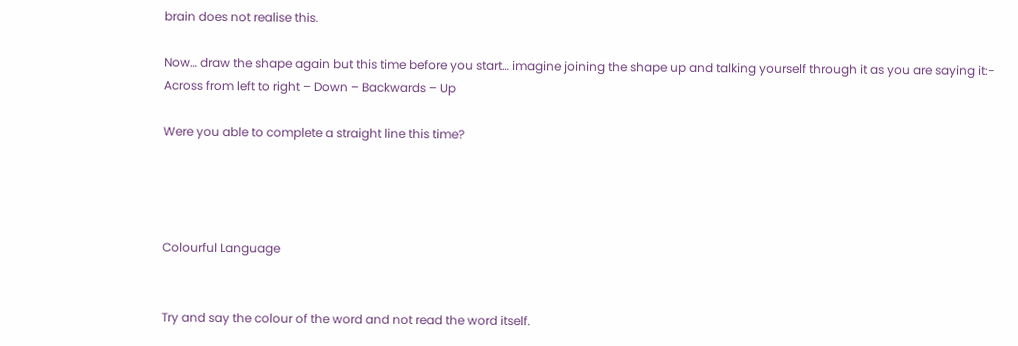brain does not realise this.

Now… draw the shape again but this time before you start… imagine joining the shape up and talking yourself through it as you are saying it:-
Across from left to right – Down – Backwards – Up

Were you able to complete a straight line this time?




Colourful Language


Try and say the colour of the word and not read the word itself.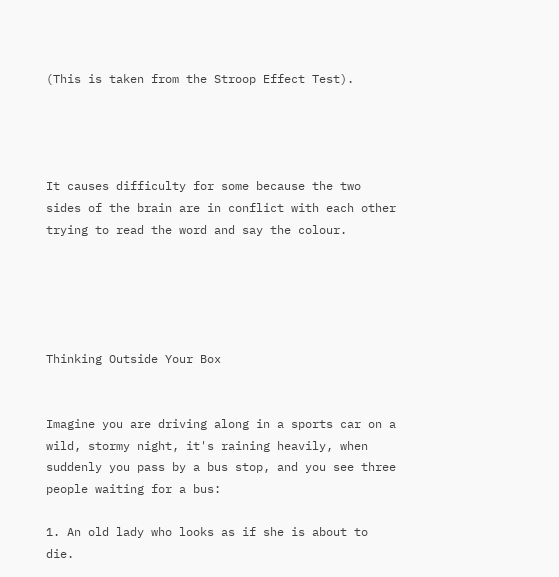(This is taken from the Stroop Effect Test).




It causes difficulty for some because the two sides of the brain are in conflict with each other trying to read the word and say the colour.





Thinking Outside Your Box


Imagine you are driving along in a sports car on a wild, stormy night, it's raining heavily, when suddenly you pass by a bus stop, and you see three people waiting for a bus:

1. An old lady who looks as if she is about to die.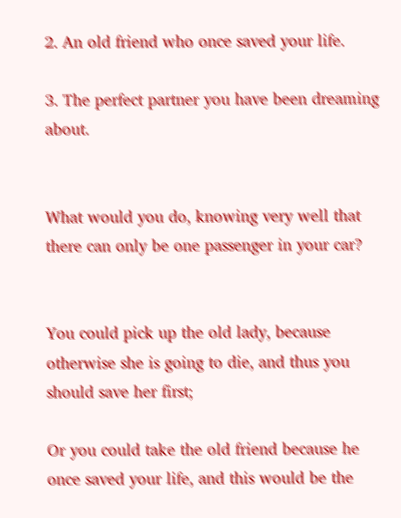2. An old friend who once saved your life.

3. The perfect partner you have been dreaming about.


What would you do, knowing very well that there can only be one passenger in your car?


You could pick up the old lady, because otherwise she is going to die, and thus you should save her first;

Or you could take the old friend because he once saved your life, and this would be the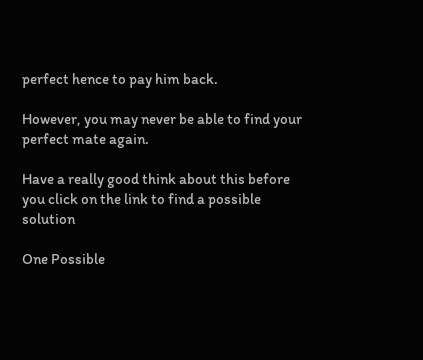perfect hence to pay him back.

However, you may never be able to find your perfect mate again.

Have a really good think about this before you click on the link to find a possible solution

One Possible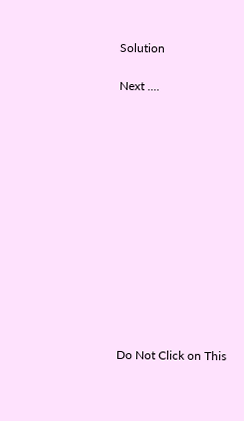Solution

Next ....













Do Not Click on This